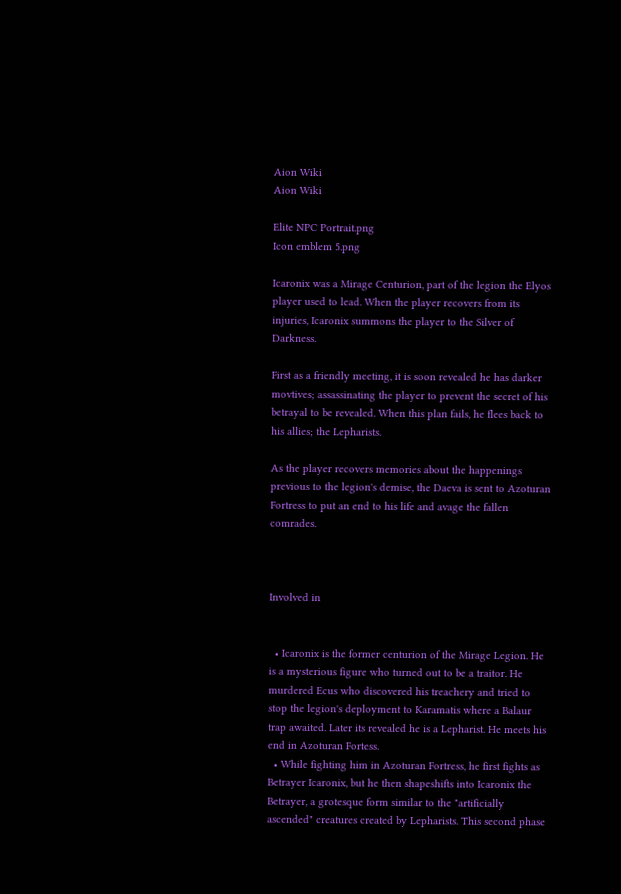Aion Wiki
Aion Wiki

Elite NPC Portrait.png
Icon emblem 5.png

Icaronix was a Mirage Centurion, part of the legion the Elyos player used to lead. When the player recovers from its injuries, Icaronix summons the player to the Silver of Darkness.

First as a friendly meeting, it is soon revealed he has darker movtives; assassinating the player to prevent the secret of his betrayal to be revealed. When this plan fails, he flees back to his allies; the Lepharists.

As the player recovers memories about the happenings previous to the legion's demise, the Daeva is sent to Azoturan Fortress to put an end to his life and avage the fallen comrades.



Involved in


  • Icaronix is the former centurion of the Mirage Legion. He is a mysterious figure who turned out to be a traitor. He murdered Ecus who discovered his treachery and tried to stop the legion's deployment to Karamatis where a Balaur trap awaited. Later its revealed he is a Lepharist. He meets his end in Azoturan Fortess.
  • While fighting him in Azoturan Fortress, he first fights as Betrayer Icaronix, but he then shapeshifts into Icaronix the Betrayer, a grotesque form similar to the "artificially ascended" creatures created by Lepharists. This second phase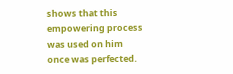shows that this empowering process was used on him once was perfected.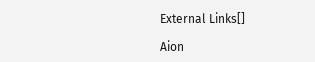External Links[]

Aion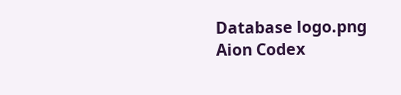Database logo.png Aion Codex